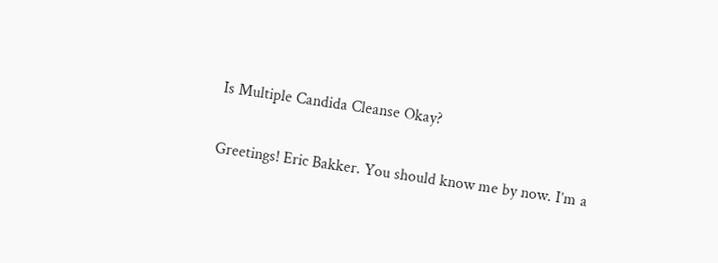Is Multiple Candida Cleanse Okay?

Greetings! Eric Bakker. You should know me by now. I’m a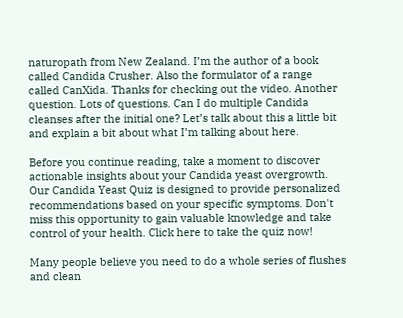naturopath from New Zealand. I’m the author of a book called Candida Crusher. Also the formulator of a range called CanXida. Thanks for checking out the video. Another question. Lots of questions. Can I do multiple Candida cleanses after the initial one? Let’s talk about this a little bit and explain a bit about what I’m talking about here.

Before you continue reading, take a moment to discover actionable insights about your Candida yeast overgrowth. Our Candida Yeast Quiz is designed to provide personalized recommendations based on your specific symptoms. Don't miss this opportunity to gain valuable knowledge and take control of your health. Click here to take the quiz now!

Many people believe you need to do a whole series of flushes and clean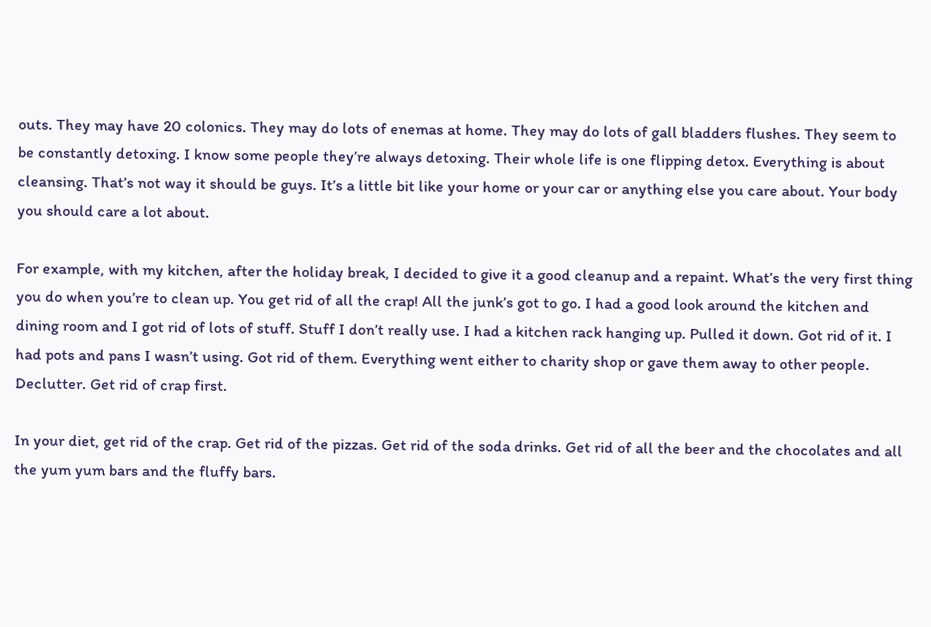outs. They may have 20 colonics. They may do lots of enemas at home. They may do lots of gall bladders flushes. They seem to be constantly detoxing. I know some people they’re always detoxing. Their whole life is one flipping detox. Everything is about cleansing. That’s not way it should be guys. It’s a little bit like your home or your car or anything else you care about. Your body you should care a lot about.

For example, with my kitchen, after the holiday break, I decided to give it a good cleanup and a repaint. What’s the very first thing you do when you’re to clean up. You get rid of all the crap! All the junk’s got to go. I had a good look around the kitchen and dining room and I got rid of lots of stuff. Stuff I don’t really use. I had a kitchen rack hanging up. Pulled it down. Got rid of it. I had pots and pans I wasn’t using. Got rid of them. Everything went either to charity shop or gave them away to other people. Declutter. Get rid of crap first.

In your diet, get rid of the crap. Get rid of the pizzas. Get rid of the soda drinks. Get rid of all the beer and the chocolates and all the yum yum bars and the fluffy bars.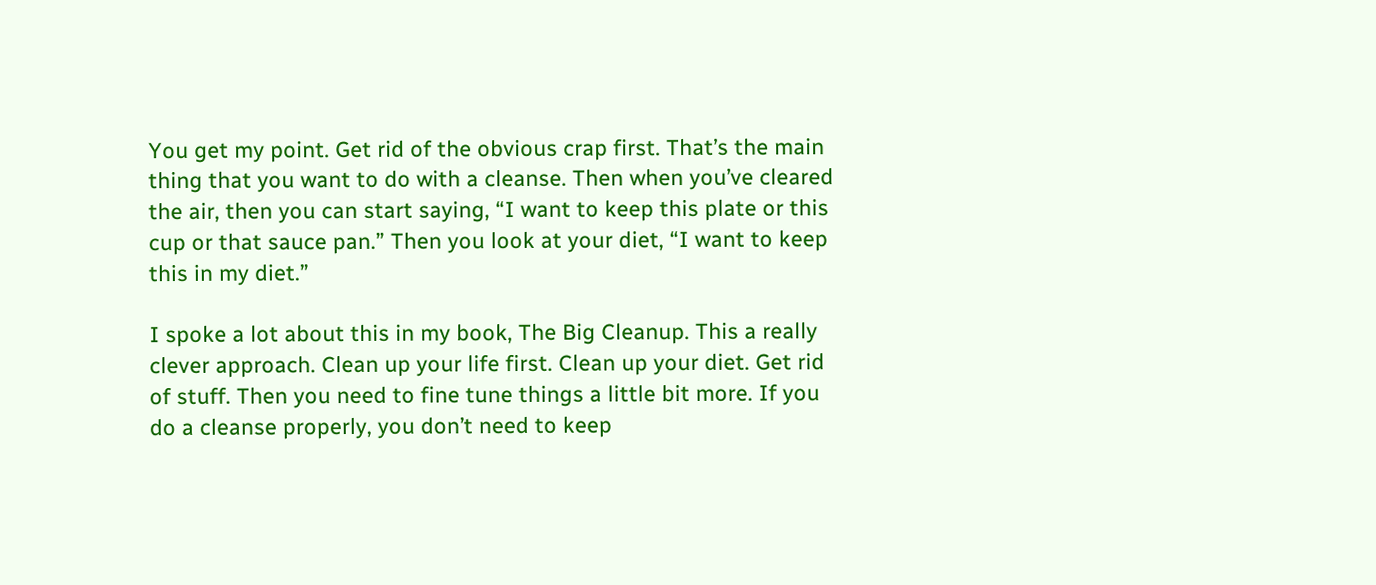You get my point. Get rid of the obvious crap first. That’s the main thing that you want to do with a cleanse. Then when you’ve cleared the air, then you can start saying, “I want to keep this plate or this cup or that sauce pan.” Then you look at your diet, “I want to keep this in my diet.”

I spoke a lot about this in my book, The Big Cleanup. This a really clever approach. Clean up your life first. Clean up your diet. Get rid of stuff. Then you need to fine tune things a little bit more. If you do a cleanse properly, you don’t need to keep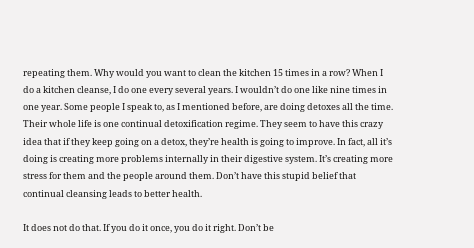repeating them. Why would you want to clean the kitchen 15 times in a row? When I do a kitchen cleanse, I do one every several years. I wouldn’t do one like nine times in one year. Some people I speak to, as I mentioned before, are doing detoxes all the time. Their whole life is one continual detoxification regime. They seem to have this crazy idea that if they keep going on a detox, they’re health is going to improve. In fact, all it’s doing is creating more problems internally in their digestive system. It’s creating more stress for them and the people around them. Don’t have this stupid belief that continual cleansing leads to better health.

It does not do that. If you do it once, you do it right. Don’t be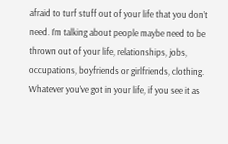afraid to turf stuff out of your life that you don’t need. I’m talking about people maybe need to be thrown out of your life, relationships, jobs, occupations, boyfriends or girlfriends, clothing. Whatever you’ve got in your life, if you see it as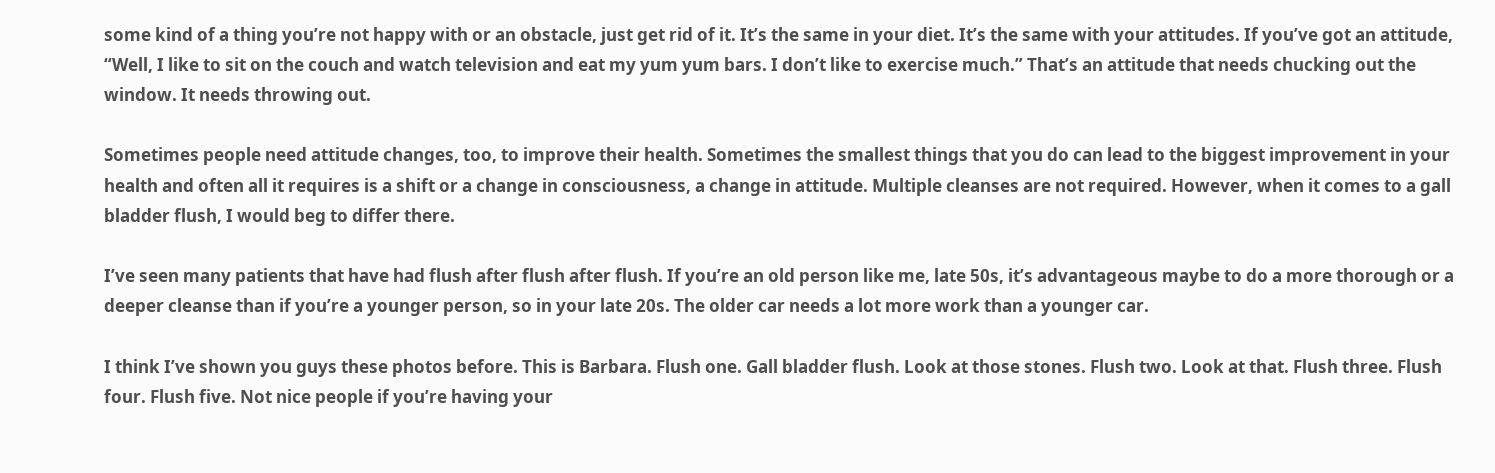some kind of a thing you’re not happy with or an obstacle, just get rid of it. It’s the same in your diet. It’s the same with your attitudes. If you’ve got an attitude, “Well, I like to sit on the couch and watch television and eat my yum yum bars. I don’t like to exercise much.” That’s an attitude that needs chucking out the window. It needs throwing out.

Sometimes people need attitude changes, too, to improve their health. Sometimes the smallest things that you do can lead to the biggest improvement in your health and often all it requires is a shift or a change in consciousness, a change in attitude. Multiple cleanses are not required. However, when it comes to a gall bladder flush, I would beg to differ there.

I’ve seen many patients that have had flush after flush after flush. If you’re an old person like me, late 50s, it’s advantageous maybe to do a more thorough or a deeper cleanse than if you’re a younger person, so in your late 20s. The older car needs a lot more work than a younger car.

I think I’ve shown you guys these photos before. This is Barbara. Flush one. Gall bladder flush. Look at those stones. Flush two. Look at that. Flush three. Flush four. Flush five. Not nice people if you’re having your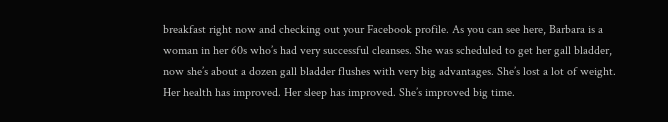breakfast right now and checking out your Facebook profile. As you can see here, Barbara is a woman in her 60s who’s had very successful cleanses. She was scheduled to get her gall bladder, now she’s about a dozen gall bladder flushes with very big advantages. She’s lost a lot of weight. Her health has improved. Her sleep has improved. She’s improved big time.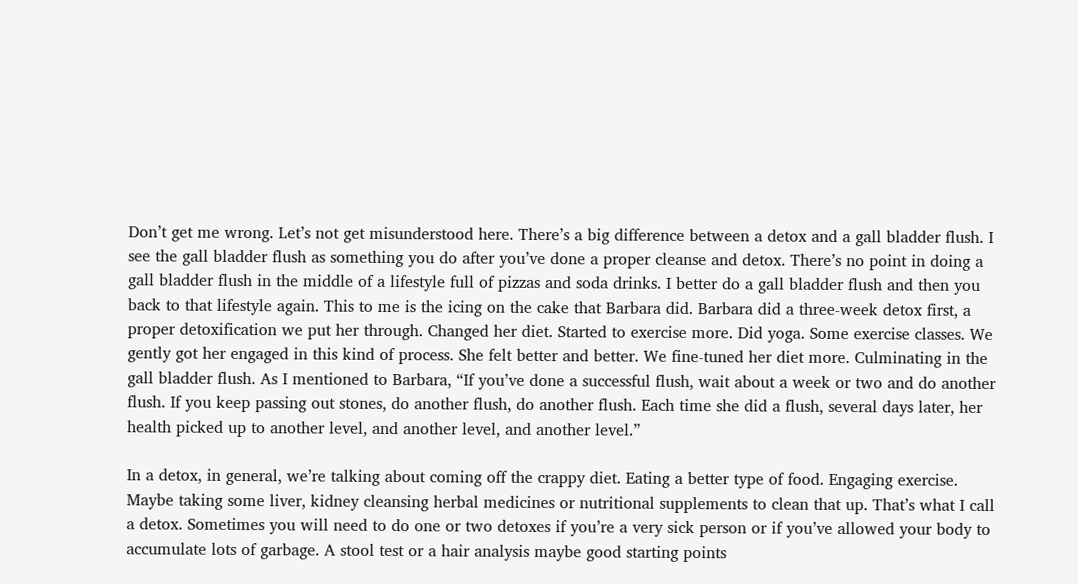Don’t get me wrong. Let’s not get misunderstood here. There’s a big difference between a detox and a gall bladder flush. I see the gall bladder flush as something you do after you’ve done a proper cleanse and detox. There’s no point in doing a gall bladder flush in the middle of a lifestyle full of pizzas and soda drinks. I better do a gall bladder flush and then you back to that lifestyle again. This to me is the icing on the cake that Barbara did. Barbara did a three-week detox first, a proper detoxification we put her through. Changed her diet. Started to exercise more. Did yoga. Some exercise classes. We gently got her engaged in this kind of process. She felt better and better. We fine-tuned her diet more. Culminating in the gall bladder flush. As I mentioned to Barbara, “If you’ve done a successful flush, wait about a week or two and do another flush. If you keep passing out stones, do another flush, do another flush. Each time she did a flush, several days later, her health picked up to another level, and another level, and another level.”

In a detox, in general, we’re talking about coming off the crappy diet. Eating a better type of food. Engaging exercise. Maybe taking some liver, kidney cleansing herbal medicines or nutritional supplements to clean that up. That’s what I call a detox. Sometimes you will need to do one or two detoxes if you’re a very sick person or if you’ve allowed your body to accumulate lots of garbage. A stool test or a hair analysis maybe good starting points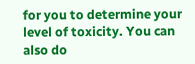for you to determine your level of toxicity. You can also do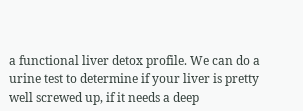a functional liver detox profile. We can do a urine test to determine if your liver is pretty well screwed up, if it needs a deep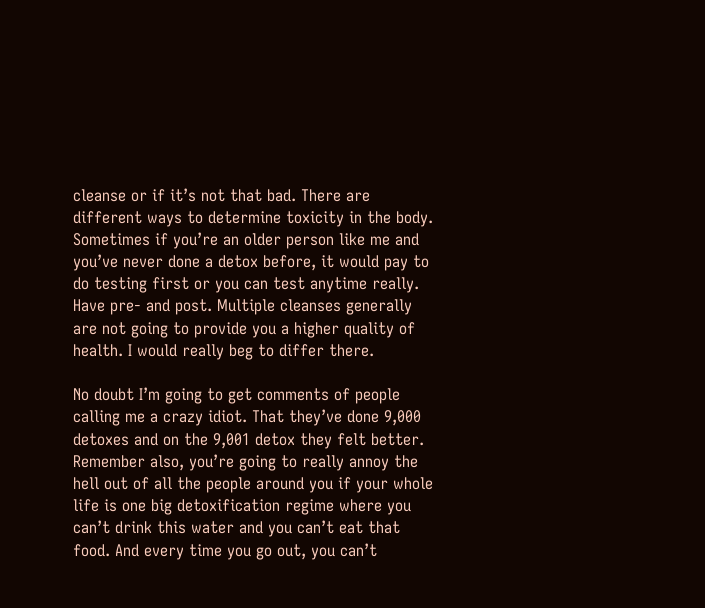cleanse or if it’s not that bad. There are different ways to determine toxicity in the body. Sometimes if you’re an older person like me and you’ve never done a detox before, it would pay to do testing first or you can test anytime really. Have pre- and post. Multiple cleanses generally are not going to provide you a higher quality of health. I would really beg to differ there.

No doubt I’m going to get comments of people calling me a crazy idiot. That they’ve done 9,000 detoxes and on the 9,001 detox they felt better. Remember also, you’re going to really annoy the hell out of all the people around you if your whole life is one big detoxification regime where you can’t drink this water and you can’t eat that food. And every time you go out, you can’t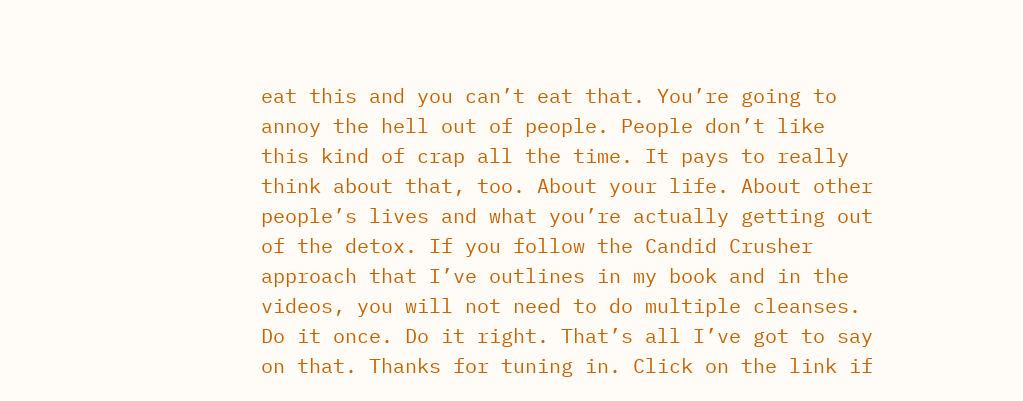eat this and you can’t eat that. You’re going to annoy the hell out of people. People don’t like this kind of crap all the time. It pays to really think about that, too. About your life. About other people’s lives and what you’re actually getting out of the detox. If you follow the Candid Crusher approach that I’ve outlines in my book and in the videos, you will not need to do multiple cleanses. Do it once. Do it right. That’s all I’ve got to say on that. Thanks for tuning in. Click on the link if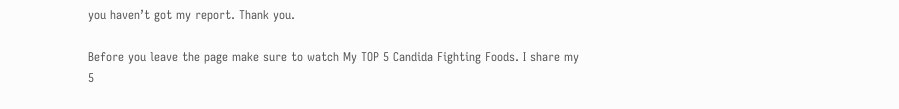you haven’t got my report. Thank you.

Before you leave the page make sure to watch My TOP 5 Candida Fighting Foods. I share my 5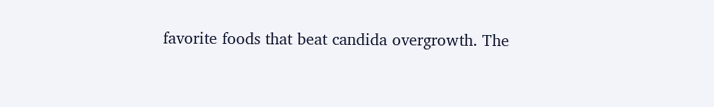favorite foods that beat candida overgrowth. The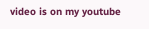video is on my youtube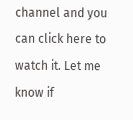channel and you can click here to watch it. Let me know if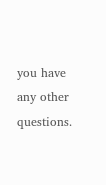you have any other questions.